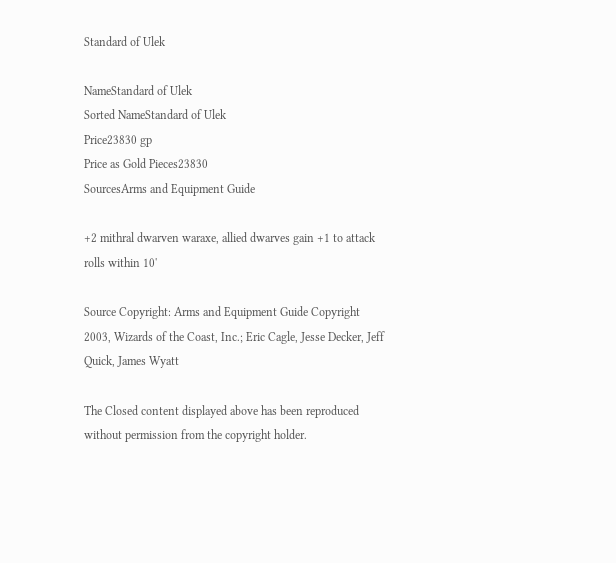Standard of Ulek

NameStandard of Ulek
Sorted NameStandard of Ulek
Price23830 gp
Price as Gold Pieces23830
SourcesArms and Equipment Guide

+2 mithral dwarven waraxe, allied dwarves gain +1 to attack rolls within 10'

Source Copyright: Arms and Equipment Guide Copyright 2003, Wizards of the Coast, Inc.; Eric Cagle, Jesse Decker, Jeff Quick, James Wyatt

The Closed content displayed above has been reproduced without permission from the copyright holder.